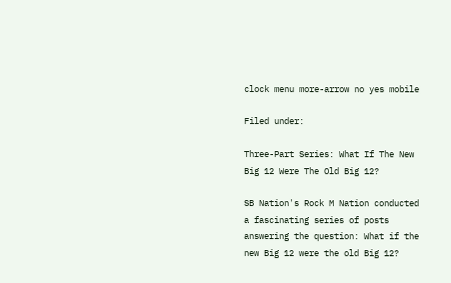clock menu more-arrow no yes mobile

Filed under:

Three-Part Series: What If The New Big 12 Were The Old Big 12?

SB Nation's Rock M Nation conducted a fascinating series of posts answering the question: What if the new Big 12 were the old Big 12?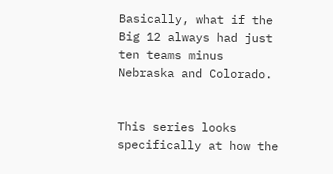Basically, what if the Big 12 always had just ten teams minus Nebraska and Colorado.


This series looks specifically at how the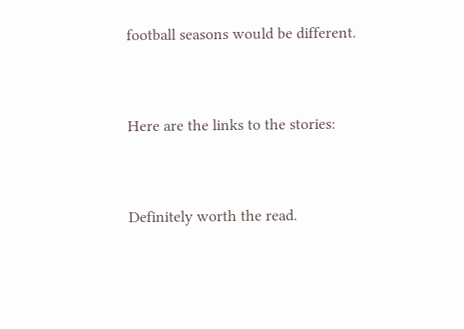football seasons would be different.


Here are the links to the stories:


Definitely worth the read.